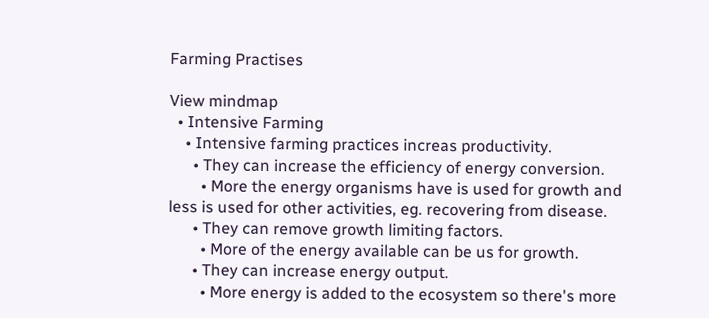Farming Practises

View mindmap
  • Intensive Farming
    • Intensive farming practices increas productivity.
      • They can increase the efficiency of energy conversion.
        • More the energy organisms have is used for growth and less is used for other activities, eg. recovering from disease.
      • They can remove growth limiting factors.
        • More of the energy available can be us for growth.
      • They can increase energy output.
        • More energy is added to the ecosystem so there's more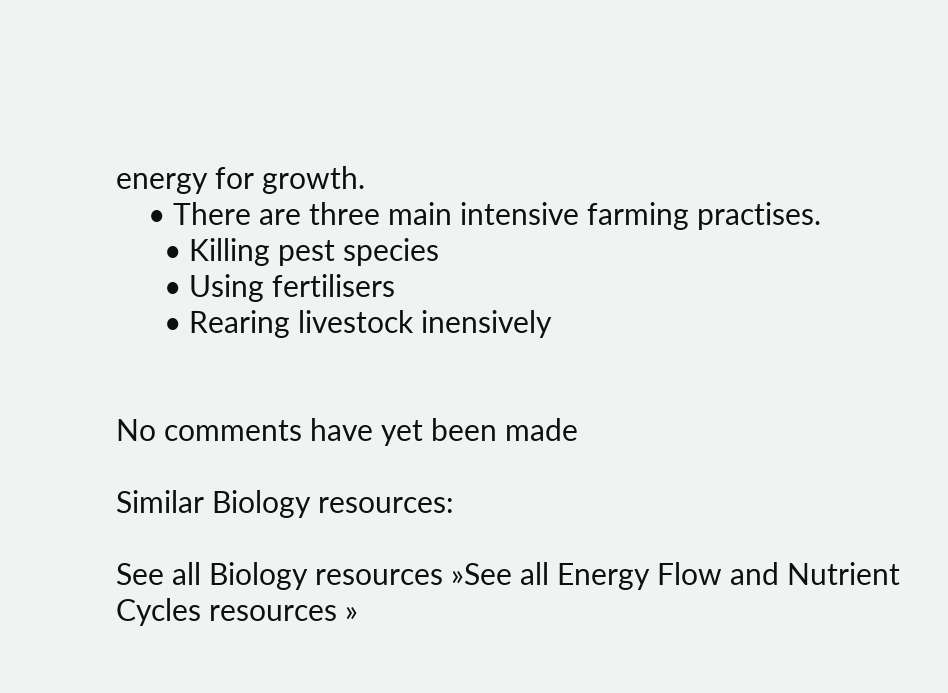energy for growth.
    • There are three main intensive farming practises.
      • Killing pest species
      • Using fertilisers
      • Rearing livestock inensively


No comments have yet been made

Similar Biology resources:

See all Biology resources »See all Energy Flow and Nutrient Cycles resources »